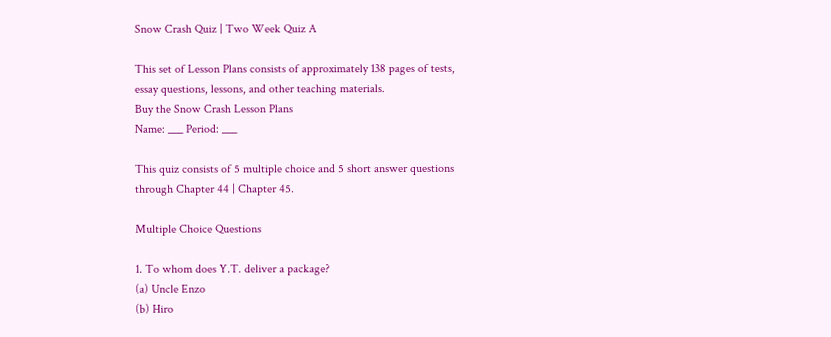Snow Crash Quiz | Two Week Quiz A

This set of Lesson Plans consists of approximately 138 pages of tests, essay questions, lessons, and other teaching materials.
Buy the Snow Crash Lesson Plans
Name: ___ Period: ___

This quiz consists of 5 multiple choice and 5 short answer questions through Chapter 44 | Chapter 45.

Multiple Choice Questions

1. To whom does Y.T. deliver a package?
(a) Uncle Enzo
(b) Hiro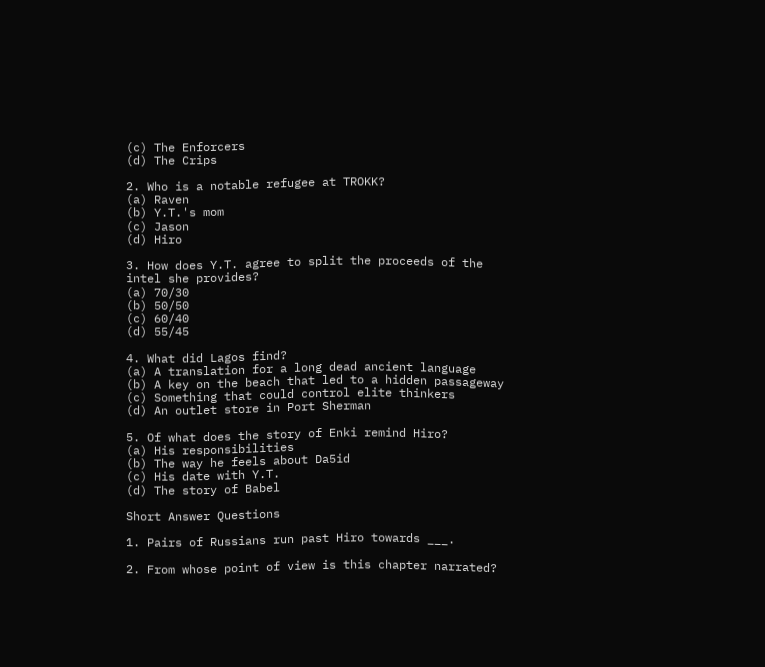(c) The Enforcers
(d) The Crips

2. Who is a notable refugee at TROKK?
(a) Raven
(b) Y.T.'s mom
(c) Jason
(d) Hiro

3. How does Y.T. agree to split the proceeds of the intel she provides?
(a) 70/30
(b) 50/50
(c) 60/40
(d) 55/45

4. What did Lagos find?
(a) A translation for a long dead ancient language
(b) A key on the beach that led to a hidden passageway
(c) Something that could control elite thinkers
(d) An outlet store in Port Sherman

5. Of what does the story of Enki remind Hiro?
(a) His responsibilities
(b) The way he feels about Da5id
(c) His date with Y.T.
(d) The story of Babel

Short Answer Questions

1. Pairs of Russians run past Hiro towards ___.

2. From whose point of view is this chapter narrated?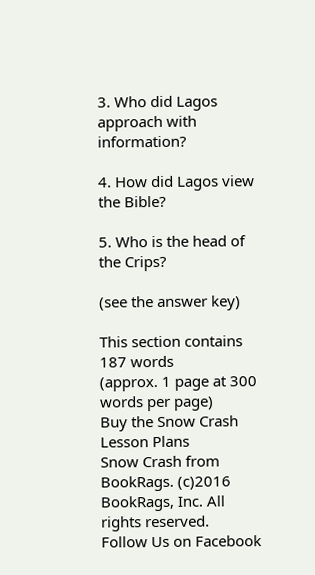3. Who did Lagos approach with information?

4. How did Lagos view the Bible?

5. Who is the head of the Crips?

(see the answer key)

This section contains 187 words
(approx. 1 page at 300 words per page)
Buy the Snow Crash Lesson Plans
Snow Crash from BookRags. (c)2016 BookRags, Inc. All rights reserved.
Follow Us on Facebook